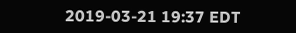2019-03-21 19:37 EDT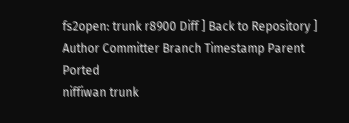fs2open: trunk r8900 Diff ] Back to Repository ]
Author Committer Branch Timestamp Parent Ported
niffiwan trunk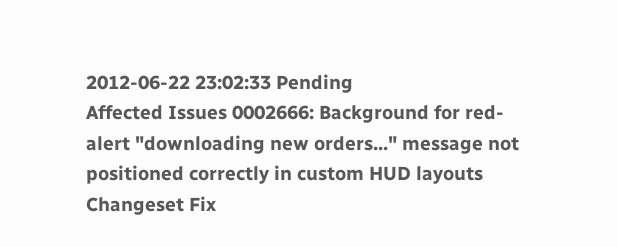2012-06-22 23:02:33 Pending
Affected Issues 0002666: Background for red-alert "downloading new orders..." message not positioned correctly in custom HUD layouts
Changeset Fix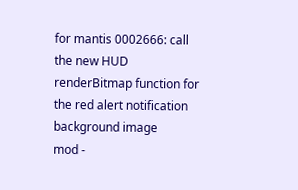for mantis 0002666: call the new HUD renderBitmap function for the red alert notification background image
mod -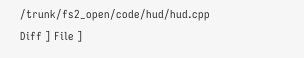/trunk/fs2_open/code/hud/hud.cpp Diff ] File ]